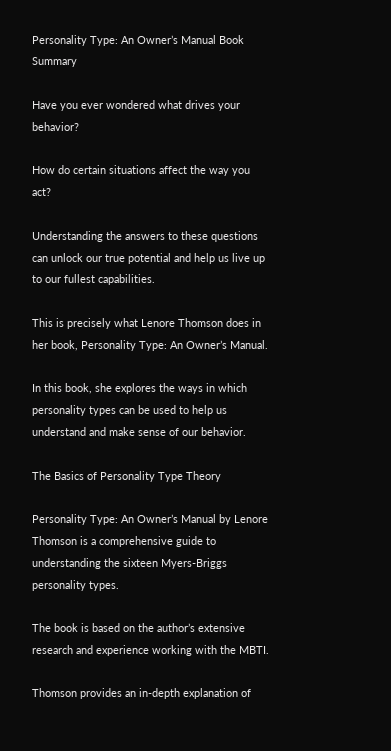Personality Type: An Owner’s Manual Book Summary

Have you ever wondered what drives your behavior?

How do certain situations affect the way you act?

Understanding the answers to these questions can unlock our true potential and help us live up to our fullest capabilities.

This is precisely what Lenore Thomson does in her book, Personality Type: An Owner’s Manual.

In this book, she explores the ways in which personality types can be used to help us understand and make sense of our behavior.

The Basics of Personality Type Theory

Personality Type: An Owner’s Manual by Lenore Thomson is a comprehensive guide to understanding the sixteen Myers-Briggs personality types.

The book is based on the author’s extensive research and experience working with the MBTI.

Thomson provides an in-depth explanation of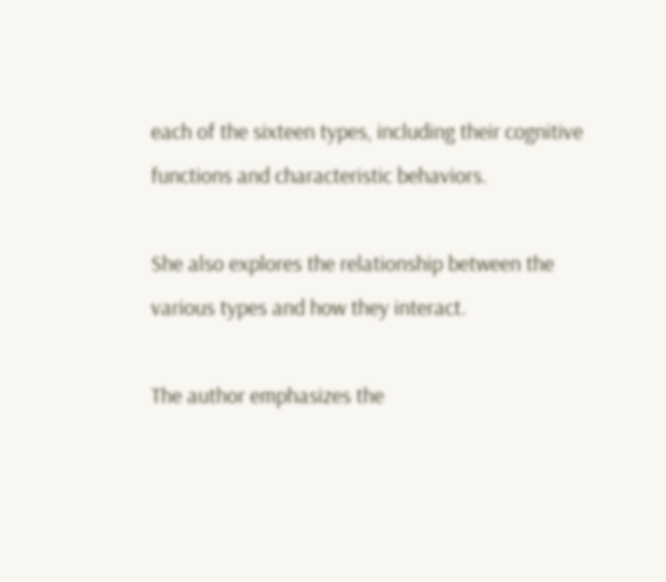each of the sixteen types, including their cognitive functions and characteristic behaviors.

She also explores the relationship between the various types and how they interact.

The author emphasizes the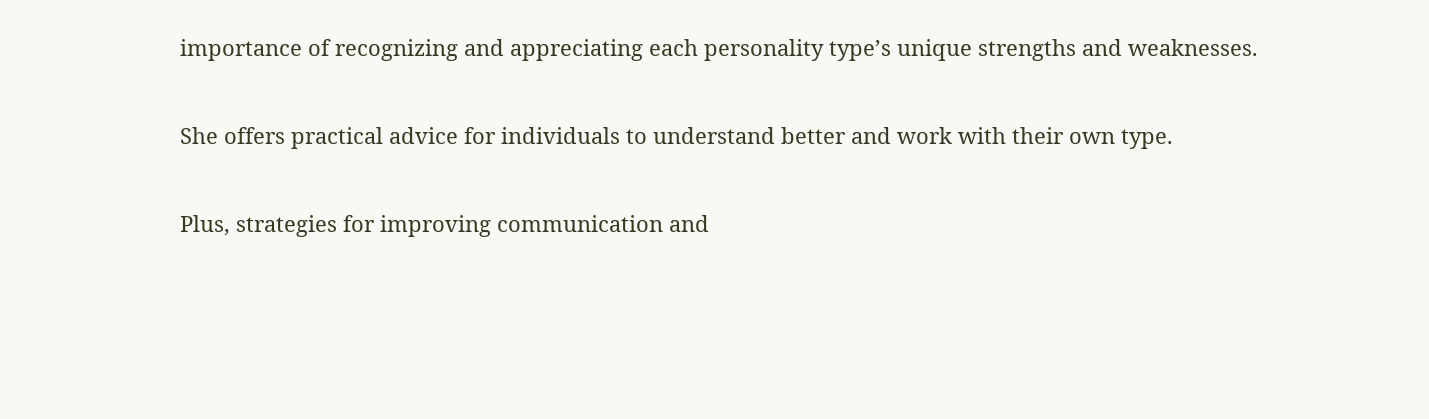importance of recognizing and appreciating each personality type’s unique strengths and weaknesses.

She offers practical advice for individuals to understand better and work with their own type.

Plus, strategies for improving communication and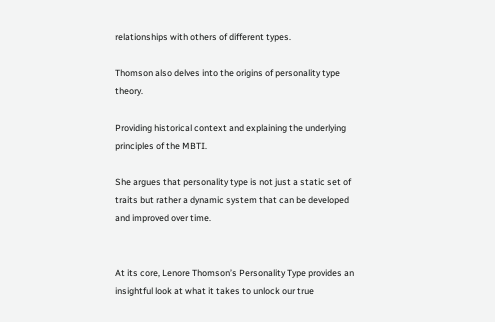relationships with others of different types.

Thomson also delves into the origins of personality type theory.

Providing historical context and explaining the underlying principles of the MBTI.

She argues that personality type is not just a static set of traits but rather a dynamic system that can be developed and improved over time.


At its core, Lenore Thomson’s Personality Type provides an insightful look at what it takes to unlock our true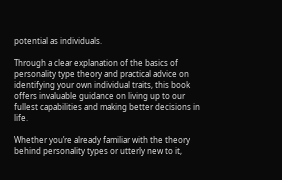potential as individuals.

Through a clear explanation of the basics of personality type theory and practical advice on identifying your own individual traits, this book offers invaluable guidance on living up to our fullest capabilities and making better decisions in life.

Whether you’re already familiar with the theory behind personality types or utterly new to it,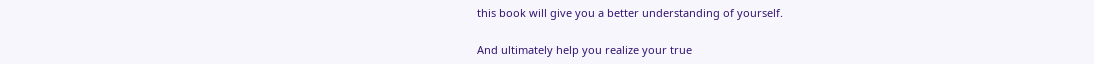this book will give you a better understanding of yourself.

And ultimately help you realize your true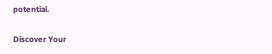potential.

Discover Your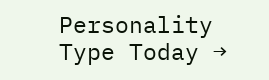Personality Type Today →